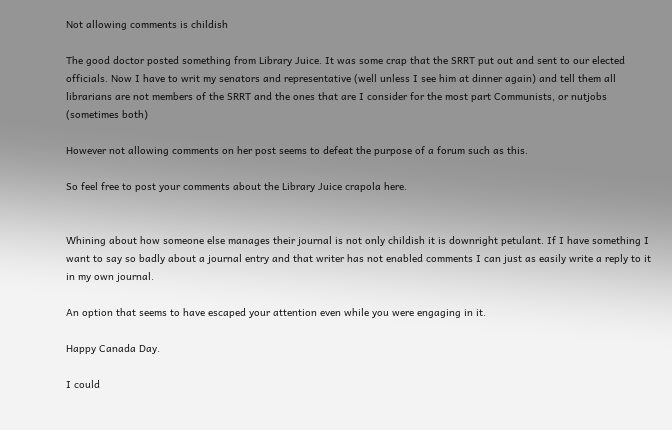Not allowing comments is childish

The good doctor posted something from Library Juice. It was some crap that the SRRT put out and sent to our elected officials. Now I have to writ my senators and representative (well unless I see him at dinner again) and tell them all librarians are not members of the SRRT and the ones that are I consider for the most part Communists, or nutjobs (sometimes both)

However not allowing comments on her post seems to defeat the purpose of a forum such as this.

So feel free to post your comments about the Library Juice crapola here.


Whining about how someone else manages their journal is not only childish it is downright petulant. If I have something I want to say so badly about a journal entry and that writer has not enabled comments I can just as easily write a reply to it in my own journal.

An option that seems to have escaped your attention even while you were engaging in it.

Happy Canada Day.

I could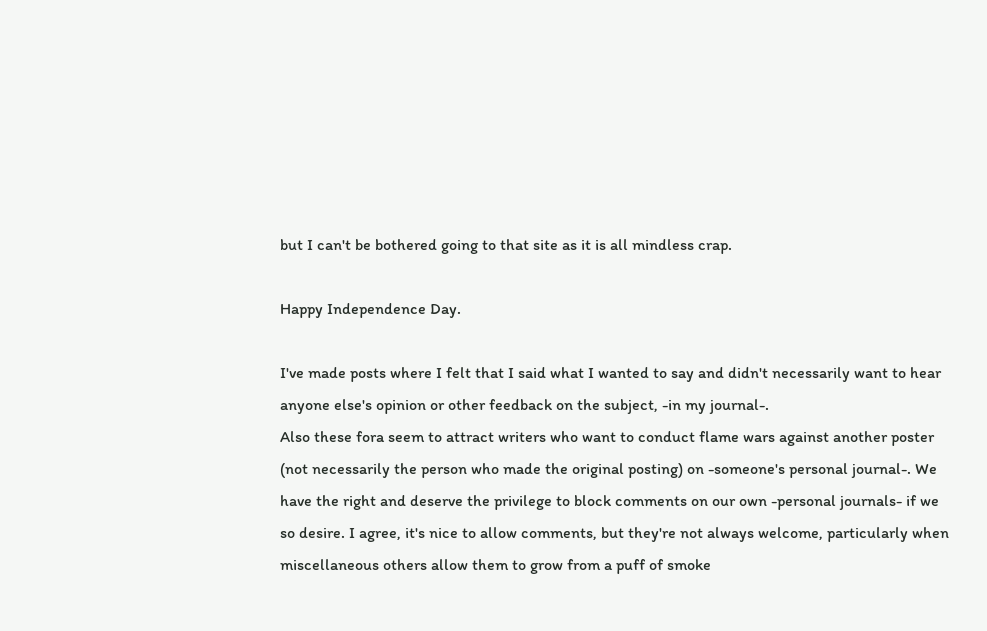but I can't be bothered going to that site as it is all mindless crap.

Happy Independence Day.

I've made posts where I felt that I said what I wanted to say and didn't necessarily want to hear anyone else's opinion or other feedback on the subject, -in my journal-.
Also these fora seem to attract writers who want to conduct flame wars against another poster (not necessarily the person who made the original posting) on -someone's personal journal-. We have the right and deserve the privilege to block comments on our own -personal journals- if we so desire. I agree, it's nice to allow comments, but they're not always welcome, particularly when miscellaneous others allow them to grow from a puff of smoke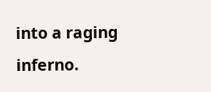into a raging inferno.